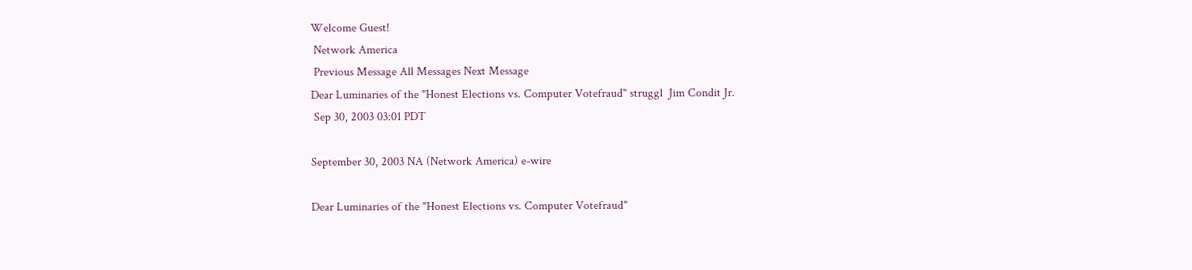Welcome Guest!
 Network America
 Previous Message All Messages Next Message
Dear Luminaries of the "Honest Elections vs. Computer Votefraud" struggl  Jim Condit Jr.
 Sep 30, 2003 03:01 PDT

September 30, 2003 NA (Network America) e-wire

Dear Luminaries of the "Honest Elections vs. Computer Votefraud"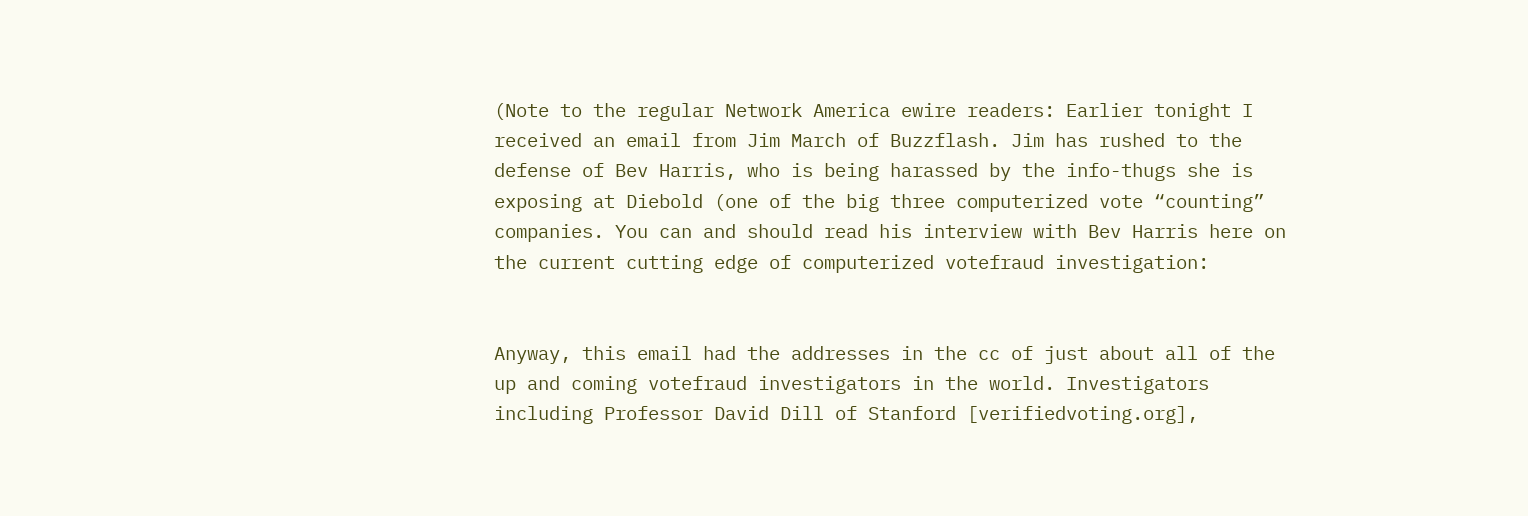(Note to the regular Network America ewire readers: Earlier tonight I
received an email from Jim March of Buzzflash. Jim has rushed to the
defense of Bev Harris, who is being harassed by the info-thugs she is
exposing at Diebold (one of the big three computerized vote “counting”
companies. You can and should read his interview with Bev Harris here on
the current cutting edge of computerized votefraud investigation:


Anyway, this email had the addresses in the cc of just about all of the
up and coming votefraud investigators in the world. Investigators
including Professor David Dill of Stanford [verifiedvoting.org],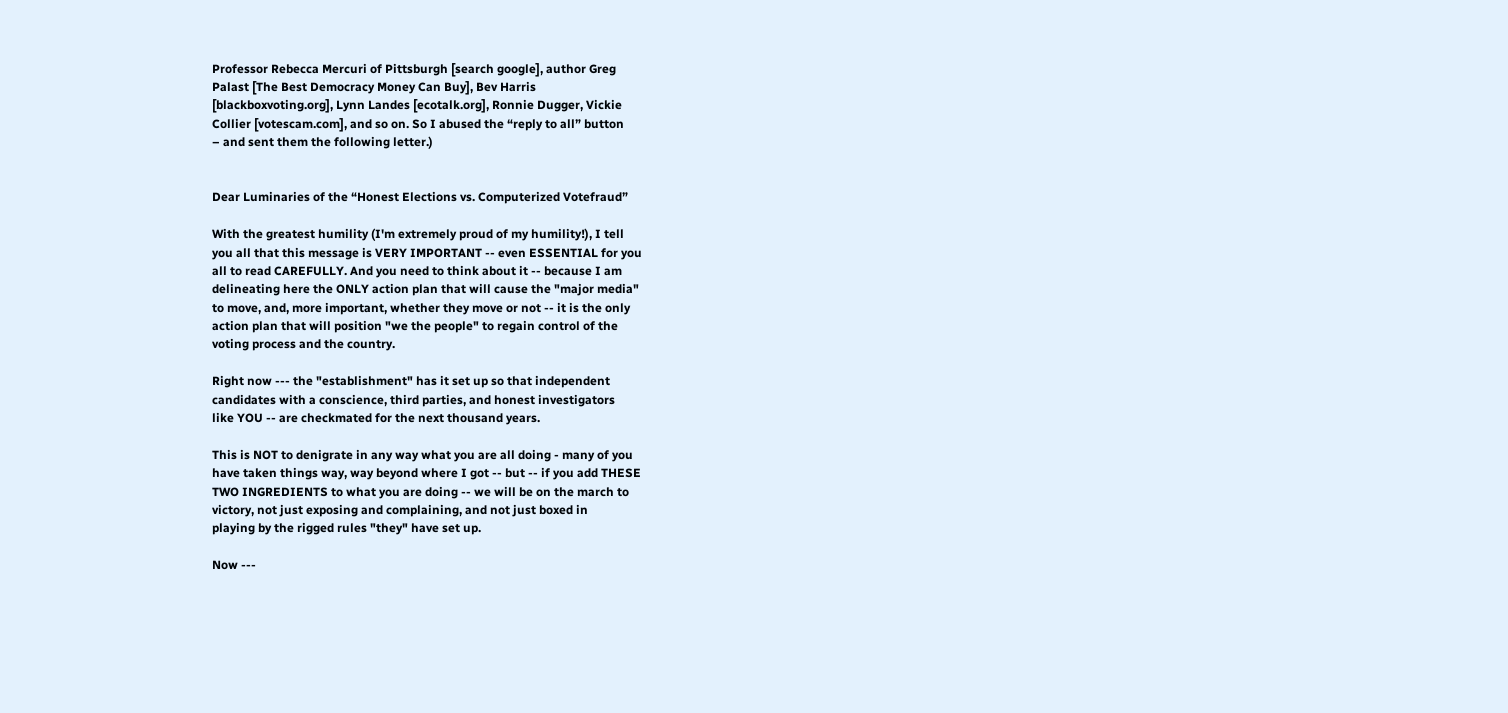Professor Rebecca Mercuri of Pittsburgh [search google], author Greg
Palast [The Best Democracy Money Can Buy], Bev Harris
[blackboxvoting.org], Lynn Landes [ecotalk.org], Ronnie Dugger, Vickie
Collier [votescam.com], and so on. So I abused the “reply to all” button
– and sent them the following letter.)


Dear Luminaries of the “Honest Elections vs. Computerized Votefraud”

With the greatest humility (I'm extremely proud of my humility!), I tell
you all that this message is VERY IMPORTANT -- even ESSENTIAL for you
all to read CAREFULLY. And you need to think about it -- because I am
delineating here the ONLY action plan that will cause the "major media"
to move, and, more important, whether they move or not -- it is the only
action plan that will position "we the people" to regain control of the
voting process and the country.

Right now --- the "establishment" has it set up so that independent
candidates with a conscience, third parties, and honest investigators
like YOU -- are checkmated for the next thousand years.

This is NOT to denigrate in any way what you are all doing - many of you
have taken things way, way beyond where I got -- but -- if you add THESE
TWO INGREDIENTS to what you are doing -- we will be on the march to
victory, not just exposing and complaining, and not just boxed in
playing by the rigged rules "they" have set up.

Now ---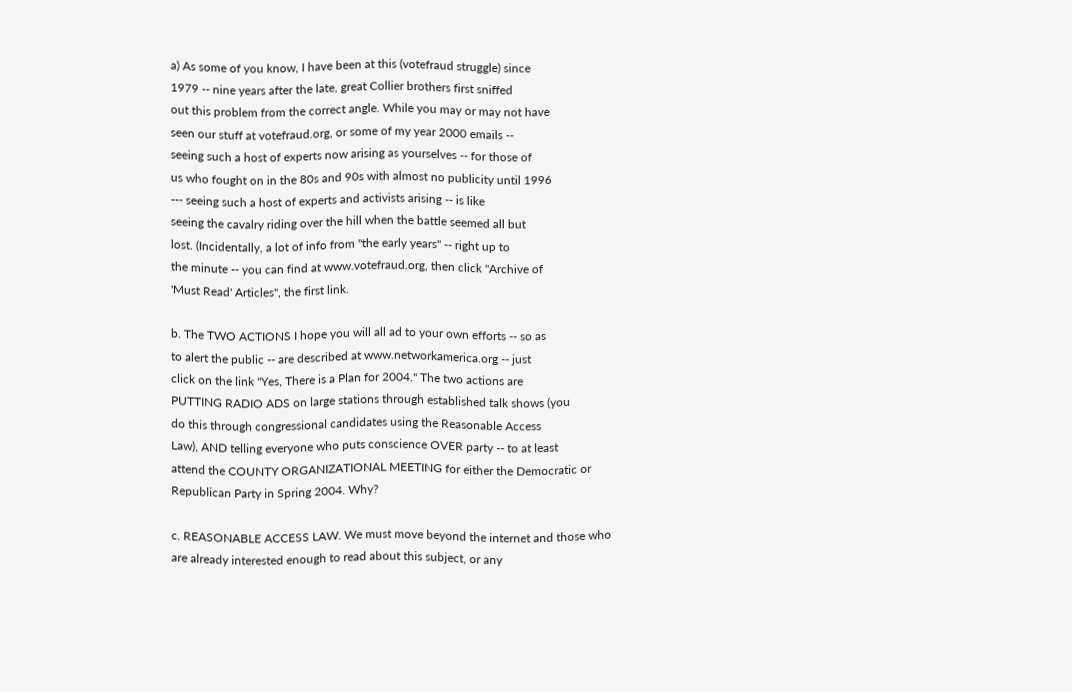a) As some of you know, I have been at this (votefraud struggle) since
1979 -- nine years after the late, great Collier brothers first sniffed
out this problem from the correct angle. While you may or may not have
seen our stuff at votefraud.org, or some of my year 2000 emails --
seeing such a host of experts now arising as yourselves -- for those of
us who fought on in the 80s and 90s with almost no publicity until 1996
--- seeing such a host of experts and activists arising -- is like
seeing the cavalry riding over the hill when the battle seemed all but
lost. (Incidentally, a lot of info from "the early years" -- right up to
the minute -- you can find at www.votefraud.org, then click "Archive of
'Must Read' Articles", the first link.

b. The TWO ACTIONS I hope you will all ad to your own efforts -- so as
to alert the public -- are described at www.networkamerica.org -- just
click on the link "Yes, There is a Plan for 2004." The two actions are
PUTTING RADIO ADS on large stations through established talk shows (you
do this through congressional candidates using the Reasonable Access
Law), AND telling everyone who puts conscience OVER party -- to at least
attend the COUNTY ORGANIZATIONAL MEETING for either the Democratic or
Republican Party in Spring 2004. Why?

c. REASONABLE ACCESS LAW. We must move beyond the internet and those who
are already interested enough to read about this subject, or any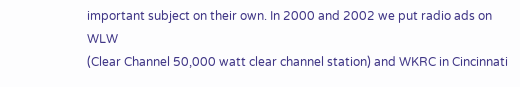important subject on their own. In 2000 and 2002 we put radio ads on WLW
(Clear Channel 50,000 watt clear channel station) and WKRC in Cincinnati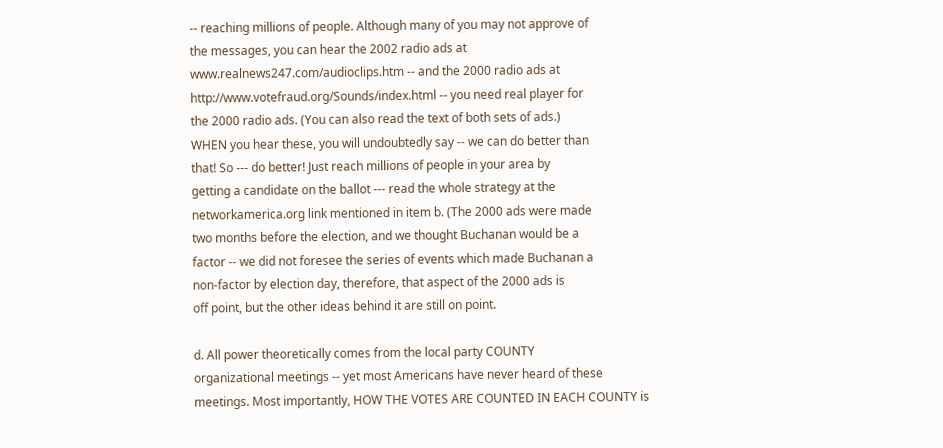-- reaching millions of people. Although many of you may not approve of
the messages, you can hear the 2002 radio ads at
www.realnews247.com/audioclips.htm -- and the 2000 radio ads at
http://www.votefraud.org/Sounds/index.html -- you need real player for
the 2000 radio ads. (You can also read the text of both sets of ads.)
WHEN you hear these, you will undoubtedly say -- we can do better than
that! So --- do better! Just reach millions of people in your area by
getting a candidate on the ballot --- read the whole strategy at the
networkamerica.org link mentioned in item b. (The 2000 ads were made
two months before the election, and we thought Buchanan would be a
factor -- we did not foresee the series of events which made Buchanan a
non-factor by election day, therefore, that aspect of the 2000 ads is
off point, but the other ideas behind it are still on point.

d. All power theoretically comes from the local party COUNTY
organizational meetings -- yet most Americans have never heard of these
meetings. Most importantly, HOW THE VOTES ARE COUNTED IN EACH COUNTY is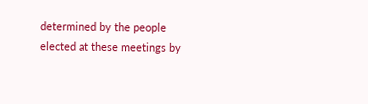determined by the people elected at these meetings by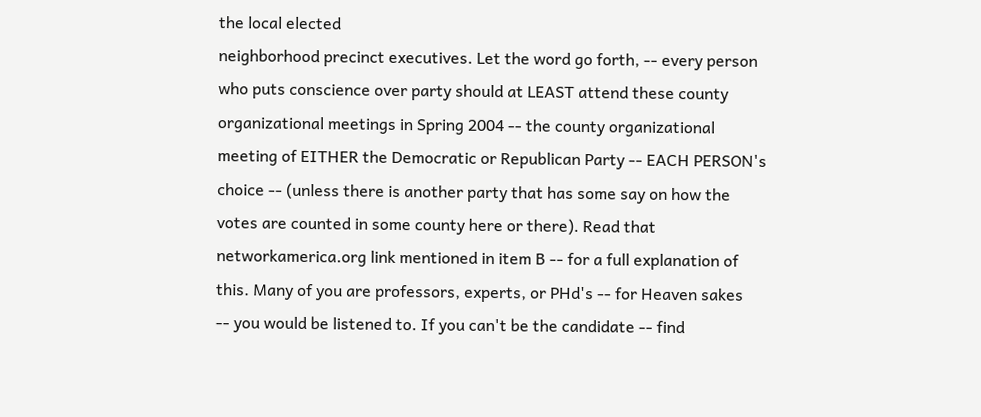the local elected
neighborhood precinct executives. Let the word go forth, -- every person
who puts conscience over party should at LEAST attend these county
organizational meetings in Spring 2004 -- the county organizational
meeting of EITHER the Democratic or Republican Party -- EACH PERSON's
choice -- (unless there is another party that has some say on how the
votes are counted in some county here or there). Read that
networkamerica.org link mentioned in item B -- for a full explanation of
this. Many of you are professors, experts, or PHd's -- for Heaven sakes
-- you would be listened to. If you can't be the candidate -- find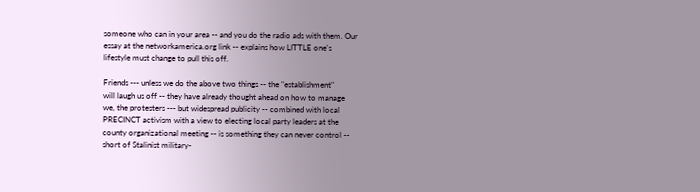someone who can in your area -- and you do the radio ads with them. Our
essay at the networkamerica.org link -- explains how LITTLE one's
lifestyle must change to pull this off.

Friends --- unless we do the above two things -- the "establishment"
will laugh us off -- they have already thought ahead on how to manage
we, the protesters --- but widespread publicity -- combined with local
PRECINCT activism with a view to electing local party leaders at the
county organizational meeting -- is something they can never control --
short of Stalinist military-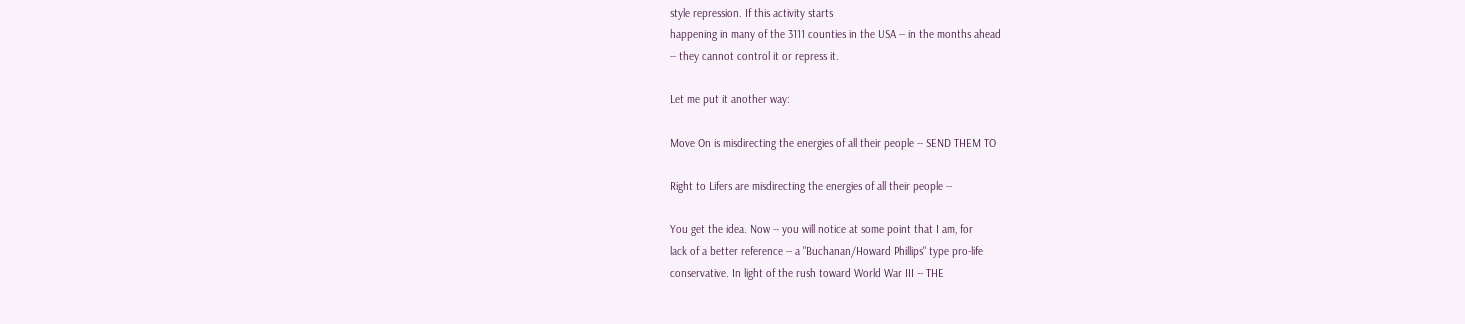style repression. If this activity starts
happening in many of the 3111 counties in the USA -- in the months ahead
-- they cannot control it or repress it.

Let me put it another way:

Move On is misdirecting the energies of all their people -- SEND THEM TO

Right to Lifers are misdirecting the energies of all their people --

You get the idea. Now -- you will notice at some point that I am, for
lack of a better reference -- a "Buchanan/Howard Phillips" type pro-life
conservative. In light of the rush toward World War III -- THE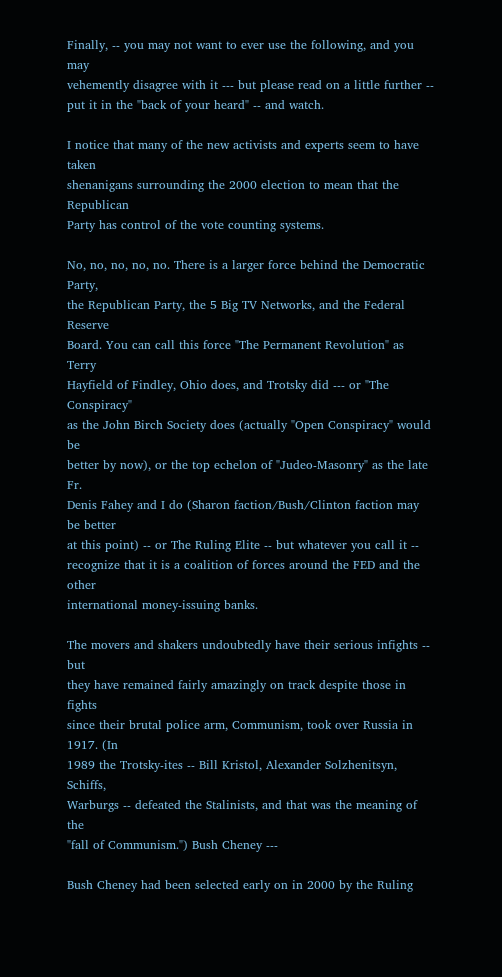Finally, -- you may not want to ever use the following, and you may
vehemently disagree with it --- but please read on a little further --
put it in the "back of your heard" -- and watch.

I notice that many of the new activists and experts seem to have taken
shenanigans surrounding the 2000 election to mean that the Republican
Party has control of the vote counting systems.

No, no, no, no, no. There is a larger force behind the Democratic Party,
the Republican Party, the 5 Big TV Networks, and the Federal Reserve
Board. You can call this force "The Permanent Revolution" as Terry
Hayfield of Findley, Ohio does, and Trotsky did --- or "The Conspiracy"
as the John Birch Society does (actually "Open Conspiracy" would be
better by now), or the top echelon of "Judeo-Masonry" as the late Fr.
Denis Fahey and I do (Sharon faction/Bush/Clinton faction may be better
at this point) -- or The Ruling Elite -- but whatever you call it --
recognize that it is a coalition of forces around the FED and the other
international money-issuing banks.

The movers and shakers undoubtedly have their serious infights -- but
they have remained fairly amazingly on track despite those in fights
since their brutal police arm, Communism, took over Russia in 1917. (In
1989 the Trotsky-ites -- Bill Kristol, Alexander Solzhenitsyn, Schiffs,
Warburgs -- defeated the Stalinists, and that was the meaning of the
"fall of Communism.") Bush Cheney ---

Bush Cheney had been selected early on in 2000 by the Ruling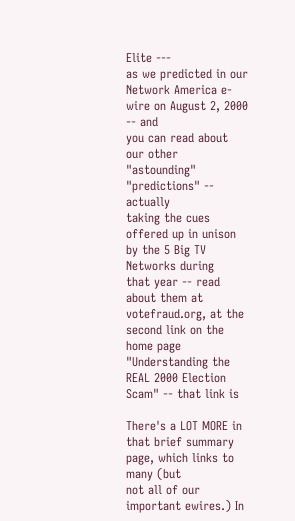Elite ---
as we predicted in our Network America e-wire on August 2, 2000 -- and
you can read about our other "astounding" "predictions" -- actually
taking the cues offered up in unison by the 5 Big TV Networks during
that year -- read about them at votefraud.org, at the second link on the
home page "Understanding the REAL 2000 Election Scam" -- that link is

There's a LOT MORE in that brief summary page, which links to many (but
not all of our important ewires.) In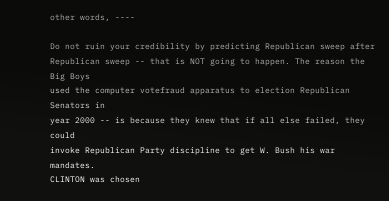other words, ----

Do not ruin your credibility by predicting Republican sweep after
Republican sweep -- that is NOT going to happen. The reason the Big Boys
used the computer votefraud apparatus to election Republican Senators in
year 2000 -- is because they knew that if all else failed, they could
invoke Republican Party discipline to get W. Bush his war mandates.
CLINTON was chosen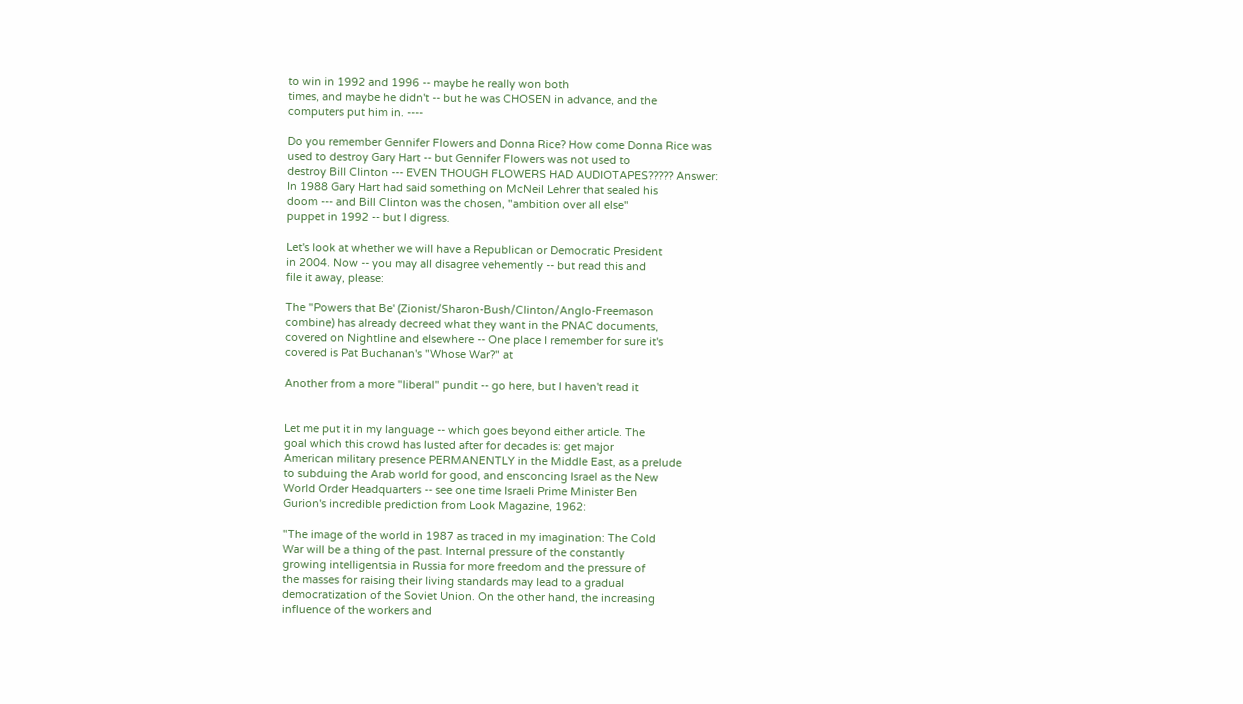to win in 1992 and 1996 -- maybe he really won both
times, and maybe he didn't -- but he was CHOSEN in advance, and the
computers put him in. ----

Do you remember Gennifer Flowers and Donna Rice? How come Donna Rice was
used to destroy Gary Hart -- but Gennifer Flowers was not used to
destroy Bill Clinton --- EVEN THOUGH FLOWERS HAD AUDIOTAPES????? Answer:
In 1988 Gary Hart had said something on McNeil Lehrer that sealed his
doom --- and Bill Clinton was the chosen, "ambition over all else"
puppet in 1992 -- but I digress.

Let's look at whether we will have a Republican or Democratic President
in 2004. Now -- you may all disagree vehemently -- but read this and
file it away, please:

The "Powers that Be' (Zionist/Sharon-Bush/Clinton/Anglo-Freemason
combine) has already decreed what they want in the PNAC documents,
covered on Nightline and elsewhere -- One place I remember for sure it's
covered is Pat Buchanan's "Whose War?" at

Another from a more "liberal" pundit -- go here, but I haven't read it


Let me put it in my language -- which goes beyond either article. The
goal which this crowd has lusted after for decades is: get major
American military presence PERMANENTLY in the Middle East, as a prelude
to subduing the Arab world for good, and ensconcing Israel as the New
World Order Headquarters -- see one time Israeli Prime Minister Ben
Gurion's incredible prediction from Look Magazine, 1962:

"The image of the world in 1987 as traced in my imagination: The Cold
War will be a thing of the past. Internal pressure of the constantly
growing intelligentsia in Russia for more freedom and the pressure of
the masses for raising their living standards may lead to a gradual
democratization of the Soviet Union. On the other hand, the increasing
influence of the workers and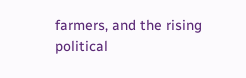farmers, and the rising political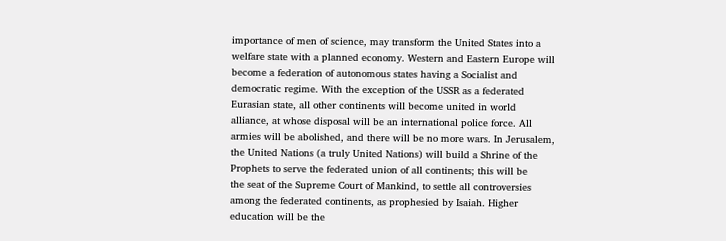importance of men of science, may transform the United States into a
welfare state with a planned economy. Western and Eastern Europe will
become a federation of autonomous states having a Socialist and
democratic regime. With the exception of the USSR as a federated
Eurasian state, all other continents will become united in world
alliance, at whose disposal will be an international police force. All
armies will be abolished, and there will be no more wars. In Jerusalem,
the United Nations (a truly United Nations) will build a Shrine of the
Prophets to serve the federated union of all continents; this will be
the seat of the Supreme Court of Mankind, to settle all controversies
among the federated continents, as prophesied by Isaiah. Higher
education will be the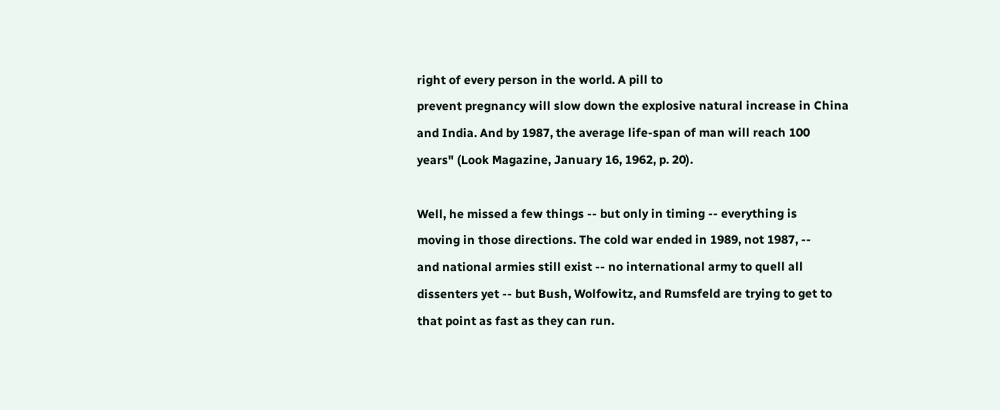right of every person in the world. A pill to
prevent pregnancy will slow down the explosive natural increase in China
and India. And by 1987, the average life-span of man will reach 100
years" (Look Magazine, January 16, 1962, p. 20).

Well, he missed a few things -- but only in timing -- everything is
moving in those directions. The cold war ended in 1989, not 1987, --
and national armies still exist -- no international army to quell all
dissenters yet -- but Bush, Wolfowitz, and Rumsfeld are trying to get to
that point as fast as they can run.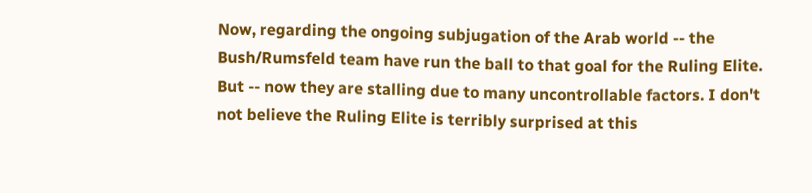Now, regarding the ongoing subjugation of the Arab world -- the
Bush/Rumsfeld team have run the ball to that goal for the Ruling Elite.
But -- now they are stalling due to many uncontrollable factors. I don't
not believe the Ruling Elite is terribly surprised at this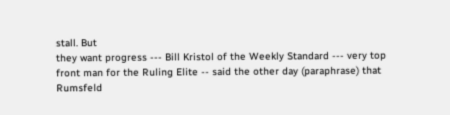stall. But
they want progress --- Bill Kristol of the Weekly Standard --- very top
front man for the Ruling Elite -- said the other day (paraphrase) that
Rumsfeld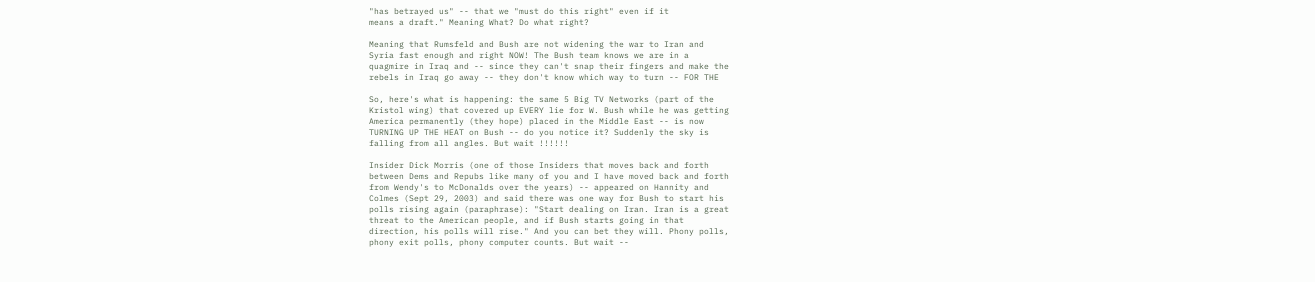"has betrayed us" -- that we "must do this right" even if it
means a draft." Meaning What? Do what right?

Meaning that Rumsfeld and Bush are not widening the war to Iran and
Syria fast enough and right NOW! The Bush team knows we are in a
quagmire in Iraq and -- since they can't snap their fingers and make the
rebels in Iraq go away -- they don't know which way to turn -- FOR THE

So, here's what is happening: the same 5 Big TV Networks (part of the
Kristol wing) that covered up EVERY lie for W. Bush while he was getting
America permanently (they hope) placed in the Middle East -- is now
TURNING UP THE HEAT on Bush -- do you notice it? Suddenly the sky is
falling from all angles. But wait !!!!!!

Insider Dick Morris (one of those Insiders that moves back and forth
between Dems and Repubs like many of you and I have moved back and forth
from Wendy's to McDonalds over the years) -- appeared on Hannity and
Colmes (Sept 29, 2003) and said there was one way for Bush to start his
polls rising again (paraphrase): "Start dealing on Iran. Iran is a great
threat to the American people, and if Bush starts going in that
direction, his polls will rise." And you can bet they will. Phony polls,
phony exit polls, phony computer counts. But wait --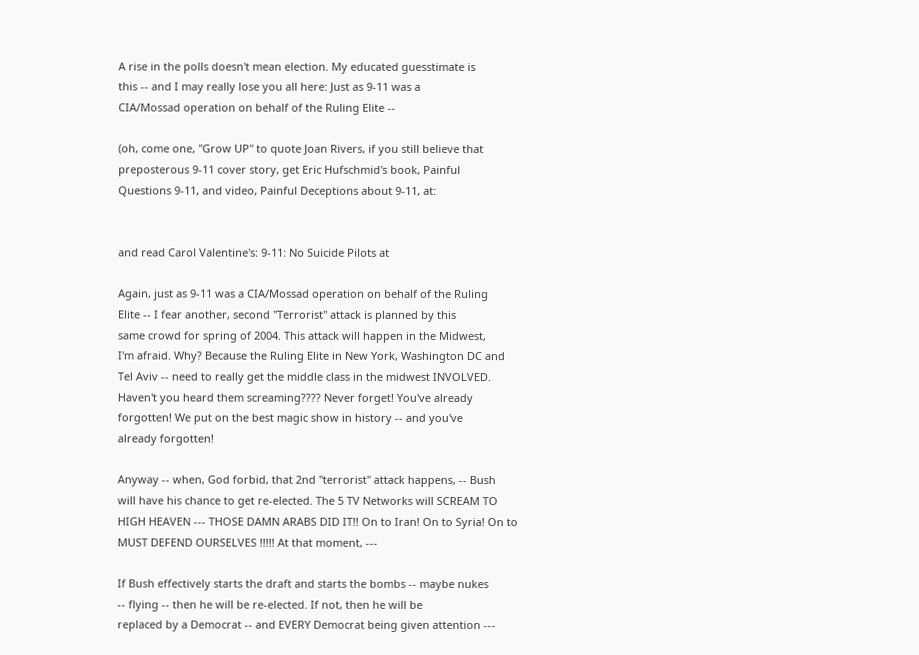A rise in the polls doesn't mean election. My educated guesstimate is
this -- and I may really lose you all here: Just as 9-11 was a
CIA/Mossad operation on behalf of the Ruling Elite --

(oh, come one, "Grow UP" to quote Joan Rivers, if you still believe that
preposterous 9-11 cover story, get Eric Hufschmid's book, Painful
Questions 9-11, and video, Painful Deceptions about 9-11, at:


and read Carol Valentine's: 9-11: No Suicide Pilots at

Again, just as 9-11 was a CIA/Mossad operation on behalf of the Ruling
Elite -- I fear another, second "Terrorist" attack is planned by this
same crowd for spring of 2004. This attack will happen in the Midwest,
I'm afraid. Why? Because the Ruling Elite in New York, Washington DC and
Tel Aviv -- need to really get the middle class in the midwest INVOLVED.
Haven't you heard them screaming???? Never forget! You've already
forgotten! We put on the best magic show in history -- and you've
already forgotten!

Anyway -- when, God forbid, that 2nd "terrorist" attack happens, -- Bush
will have his chance to get re-elected. The 5 TV Networks will SCREAM TO
HIGH HEAVEN --- THOSE DAMN ARABS DID IT!! On to Iran! On to Syria! On to
MUST DEFEND OURSELVES !!!!! At that moment, ---

If Bush effectively starts the draft and starts the bombs -- maybe nukes
-- flying -- then he will be re-elected. If not, then he will be
replaced by a Democrat -- and EVERY Democrat being given attention ---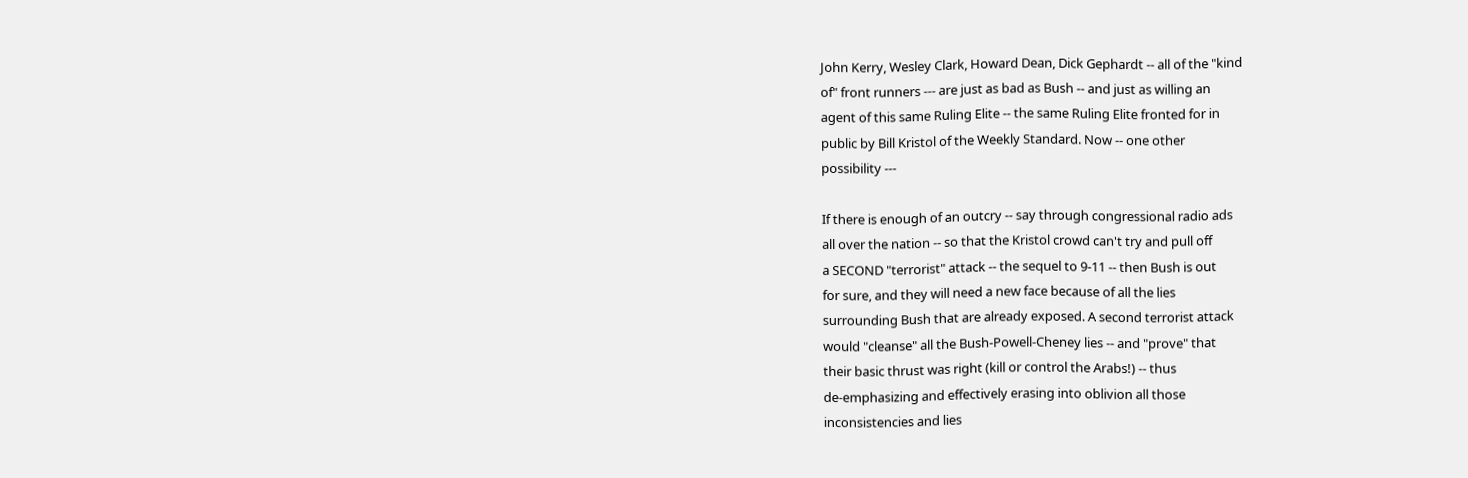John Kerry, Wesley Clark, Howard Dean, Dick Gephardt -- all of the "kind
of" front runners --- are just as bad as Bush -- and just as willing an
agent of this same Ruling Elite -- the same Ruling Elite fronted for in
public by Bill Kristol of the Weekly Standard. Now -- one other
possibility ---

If there is enough of an outcry -- say through congressional radio ads
all over the nation -- so that the Kristol crowd can't try and pull off
a SECOND "terrorist" attack -- the sequel to 9-11 -- then Bush is out
for sure, and they will need a new face because of all the lies
surrounding Bush that are already exposed. A second terrorist attack
would "cleanse" all the Bush-Powell-Cheney lies -- and "prove" that
their basic thrust was right (kill or control the Arabs!) -- thus
de-emphasizing and effectively erasing into oblivion all those
inconsistencies and lies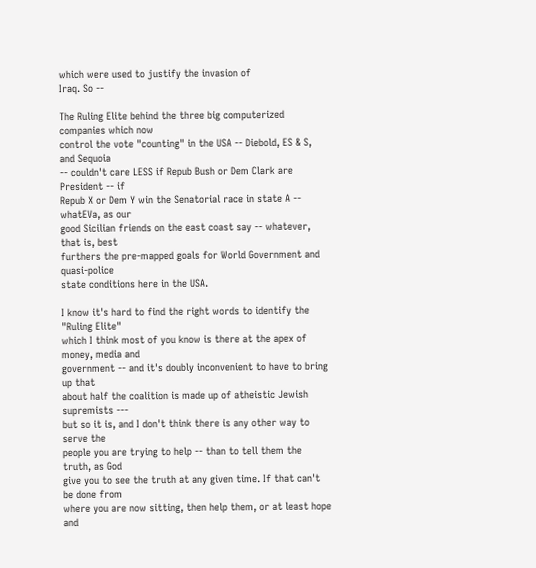which were used to justify the invasion of
Iraq. So --

The Ruling Elite behind the three big computerized companies which now
control the vote "counting" in the USA -- Diebold, ES & S, and Sequoia
-- couldn't care LESS if Repub Bush or Dem Clark are President -- if
Repub X or Dem Y win the Senatorial race in state A -- whatEVa, as our
good Sicilian friends on the east coast say -- whatever, that is, best
furthers the pre-mapped goals for World Government and quasi-police
state conditions here in the USA.

I know it's hard to find the right words to identify the "Ruling Elite"
which I think most of you know is there at the apex of money, media and
government -- and it's doubly inconvenient to have to bring up that
about half the coalition is made up of atheistic Jewish supremists ---
but so it is, and I don't think there is any other way to serve the
people you are trying to help -- than to tell them the truth, as God
give you to see the truth at any given time. If that can't be done from
where you are now sitting, then help them, or at least hope and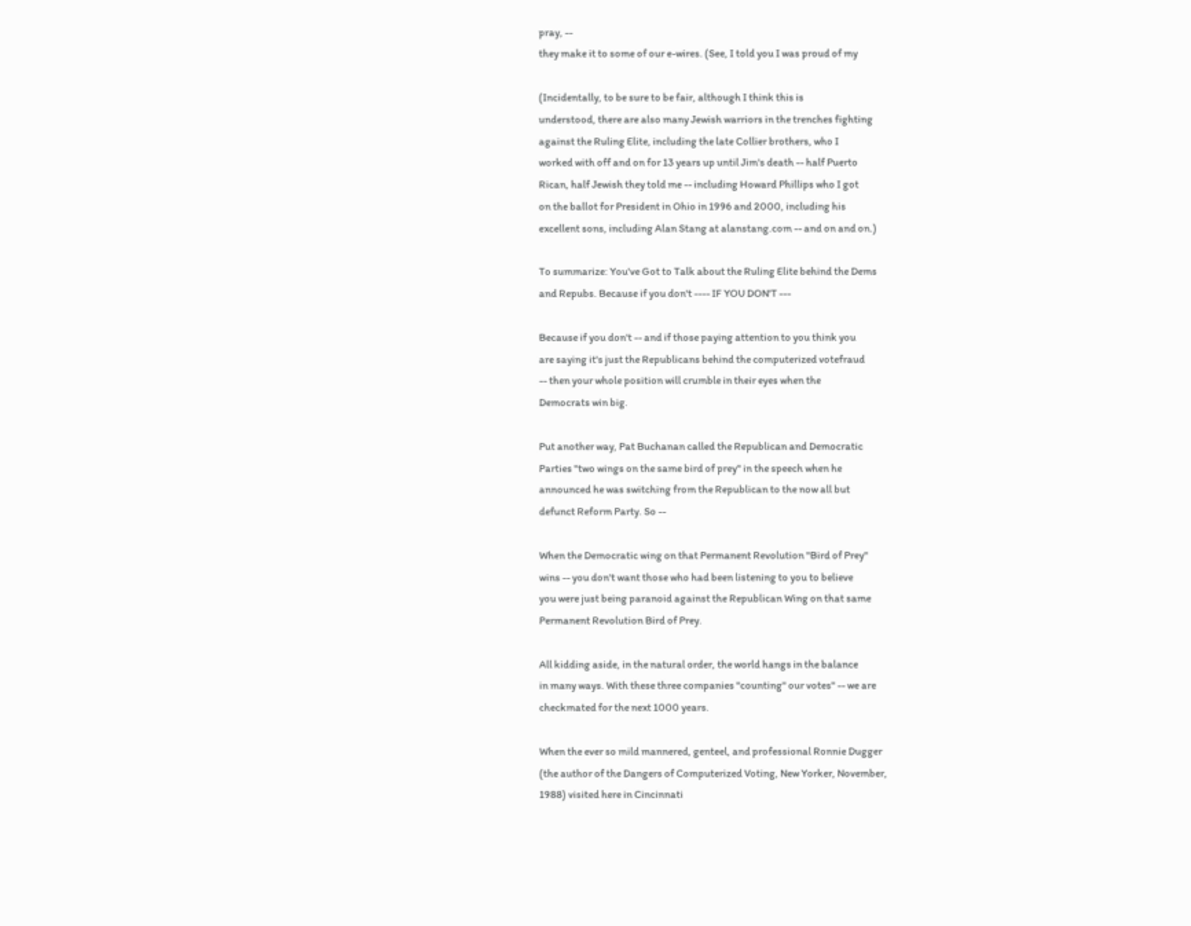pray, --
they make it to some of our e-wires. (See, I told you I was proud of my

(Incidentally, to be sure to be fair, although I think this is
understood, there are also many Jewish warriors in the trenches fighting
against the Ruling Elite, including the late Collier brothers, who I
worked with off and on for 13 years up until Jim's death -- half Puerto
Rican, half Jewish they told me -- including Howard Phillips who I got
on the ballot for President in Ohio in 1996 and 2000, including his
excellent sons, including Alan Stang at alanstang.com -- and on and on.)

To summarize: You've Got to Talk about the Ruling Elite behind the Dems
and Repubs. Because if you don't ---- IF YOU DON'T ---

Because if you don't -- and if those paying attention to you think you
are saying it's just the Republicans behind the computerized votefraud
-- then your whole position will crumble in their eyes when the
Democrats win big.

Put another way, Pat Buchanan called the Republican and Democratic
Parties "two wings on the same bird of prey" in the speech when he
announced he was switching from the Republican to the now all but
defunct Reform Party. So --

When the Democratic wing on that Permanent Revolution "Bird of Prey"
wins -- you don't want those who had been listening to you to believe
you were just being paranoid against the Republican Wing on that same
Permanent Revolution Bird of Prey.

All kidding aside, in the natural order, the world hangs in the balance
in many ways. With these three companies "counting" our votes" -- we are
checkmated for the next 1000 years.

When the ever so mild mannered, genteel, and professional Ronnie Dugger
(the author of the Dangers of Computerized Voting, New Yorker, November,
1988) visited here in Cincinnati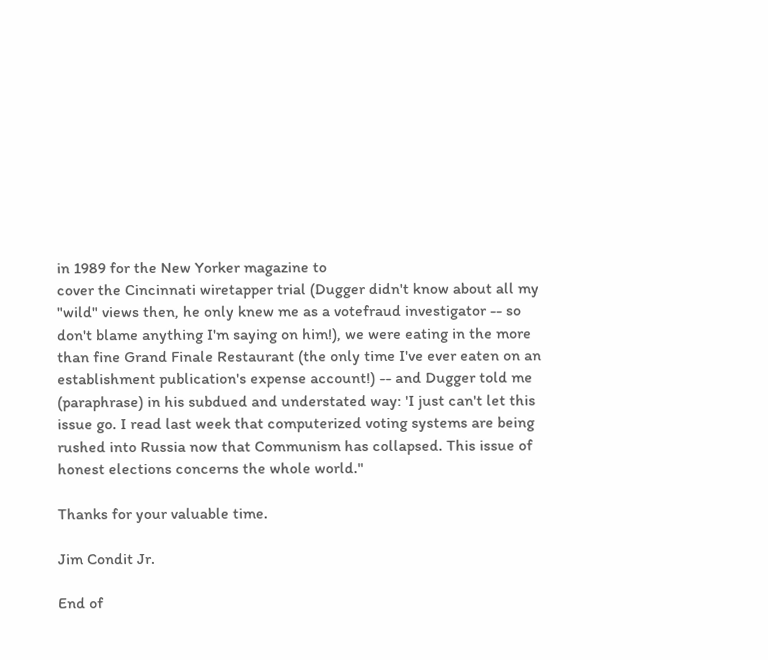in 1989 for the New Yorker magazine to
cover the Cincinnati wiretapper trial (Dugger didn't know about all my
"wild" views then, he only knew me as a votefraud investigator -- so
don't blame anything I'm saying on him!), we were eating in the more
than fine Grand Finale Restaurant (the only time I've ever eaten on an
establishment publication's expense account!) -- and Dugger told me
(paraphrase) in his subdued and understated way: 'I just can't let this
issue go. I read last week that computerized voting systems are being
rushed into Russia now that Communism has collapsed. This issue of
honest elections concerns the whole world."

Thanks for your valuable time.

Jim Condit Jr.

End of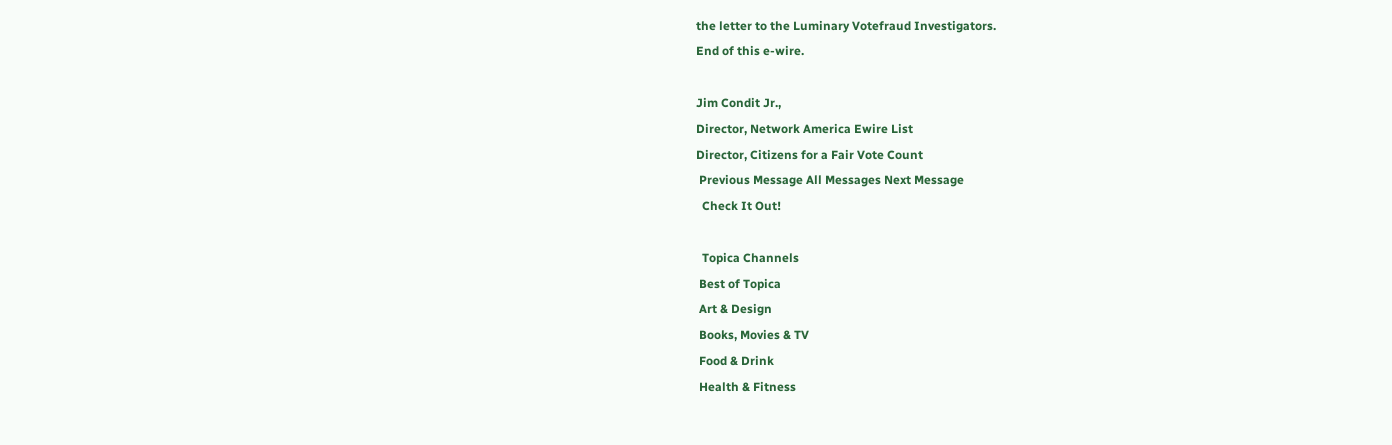the letter to the Luminary Votefraud Investigators.
End of this e-wire.

Jim Condit Jr.,
Director, Network America Ewire List
Director, Citizens for a Fair Vote Count
 Previous Message All Messages Next Message
  Check It Out!

  Topica Channels
 Best of Topica
 Art & Design
 Books, Movies & TV
 Food & Drink
 Health & Fitness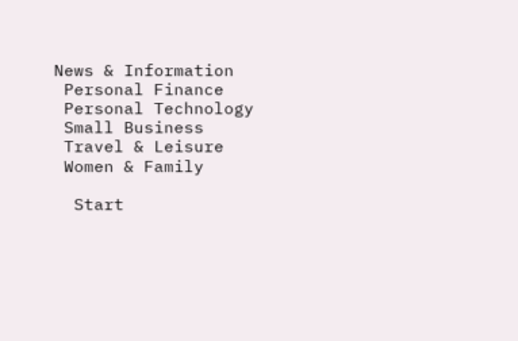News & Information
 Personal Finance
 Personal Technology
 Small Business
 Travel & Leisure
 Women & Family

  Start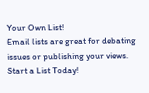Your Own List!
Email lists are great for debating issues or publishing your views.
Start a List Today!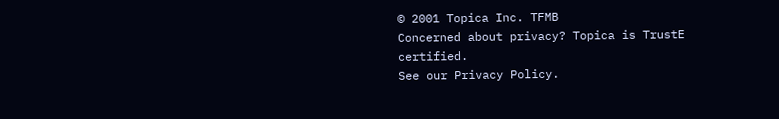© 2001 Topica Inc. TFMB
Concerned about privacy? Topica is TrustE certified.
See our Privacy Policy.